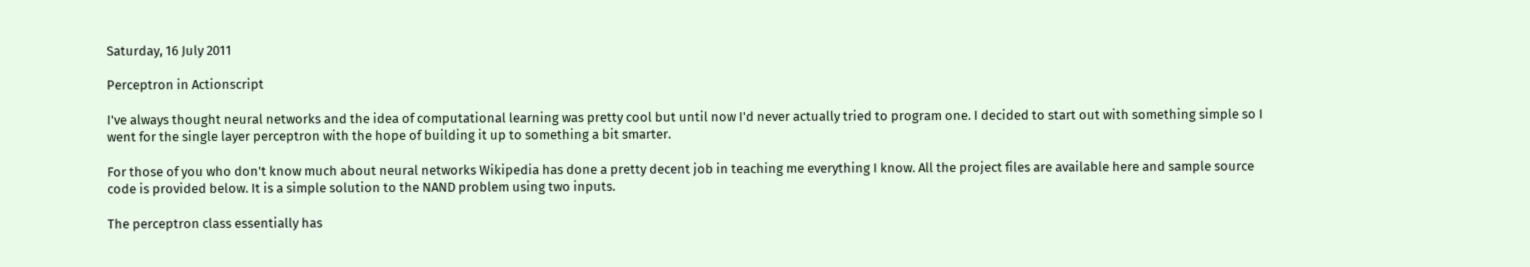Saturday, 16 July 2011

Perceptron in Actionscript

I've always thought neural networks and the idea of computational learning was pretty cool but until now I'd never actually tried to program one. I decided to start out with something simple so I went for the single layer perceptron with the hope of building it up to something a bit smarter.

For those of you who don't know much about neural networks Wikipedia has done a pretty decent job in teaching me everything I know. All the project files are available here and sample source code is provided below. It is a simple solution to the NAND problem using two inputs.

The perceptron class essentially has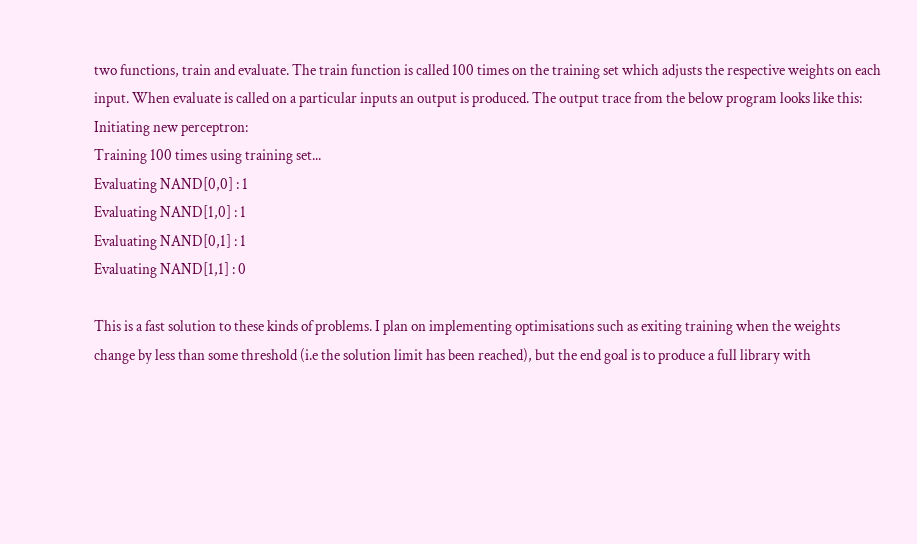two functions, train and evaluate. The train function is called 100 times on the training set which adjusts the respective weights on each input. When evaluate is called on a particular inputs an output is produced. The output trace from the below program looks like this:
Initiating new perceptron:
Training 100 times using training set...
Evaluating NAND[0,0] : 1
Evaluating NAND[1,0] : 1
Evaluating NAND[0,1] : 1
Evaluating NAND[1,1] : 0

This is a fast solution to these kinds of problems. I plan on implementing optimisations such as exiting training when the weights change by less than some threshold (i.e the solution limit has been reached), but the end goal is to produce a full library with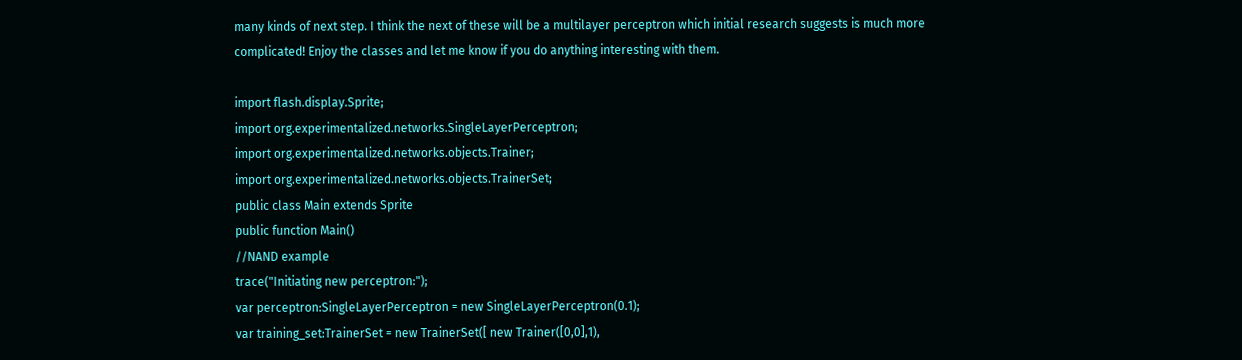many kinds of next step. I think the next of these will be a multilayer perceptron which initial research suggests is much more complicated! Enjoy the classes and let me know if you do anything interesting with them.

import flash.display.Sprite;
import org.experimentalized.networks.SingleLayerPerceptron;
import org.experimentalized.networks.objects.Trainer;
import org.experimentalized.networks.objects.TrainerSet;
public class Main extends Sprite
public function Main()
//NAND example
trace("Initiating new perceptron:");
var perceptron:SingleLayerPerceptron = new SingleLayerPerceptron(0.1);
var training_set:TrainerSet = new TrainerSet([ new Trainer([0,0],1),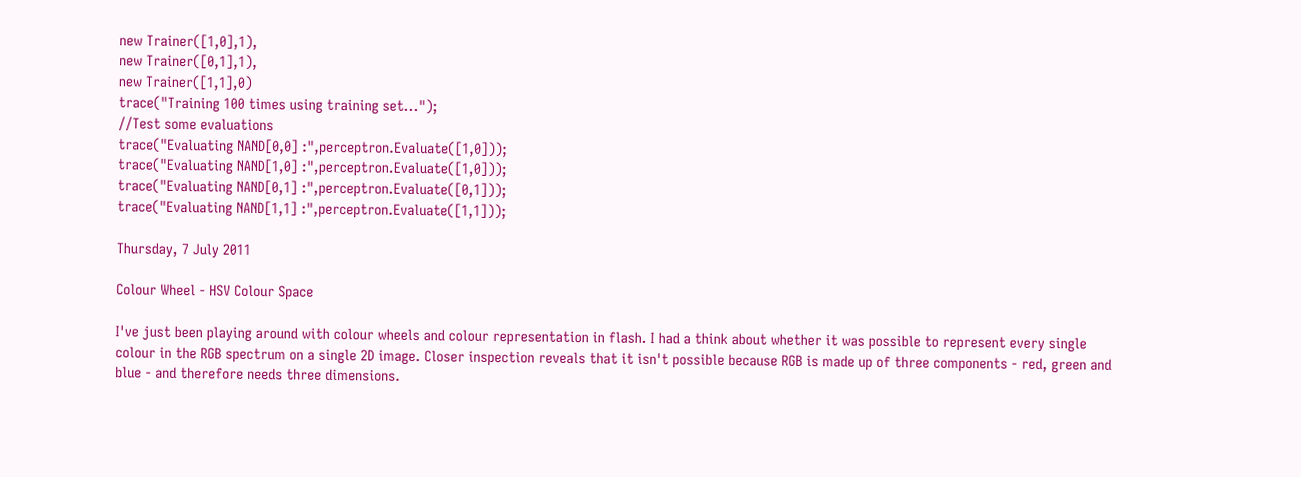new Trainer([1,0],1),
new Trainer([0,1],1),
new Trainer([1,1],0)
trace("Training 100 times using training set...");
//Test some evaluations
trace("Evaluating NAND[0,0] :",perceptron.Evaluate([1,0]));
trace("Evaluating NAND[1,0] :",perceptron.Evaluate([1,0]));
trace("Evaluating NAND[0,1] :",perceptron.Evaluate([0,1]));
trace("Evaluating NAND[1,1] :",perceptron.Evaluate([1,1]));

Thursday, 7 July 2011

Colour Wheel - HSV Colour Space

I've just been playing around with colour wheels and colour representation in flash. I had a think about whether it was possible to represent every single colour in the RGB spectrum on a single 2D image. Closer inspection reveals that it isn't possible because RGB is made up of three components - red, green and blue - and therefore needs three dimensions.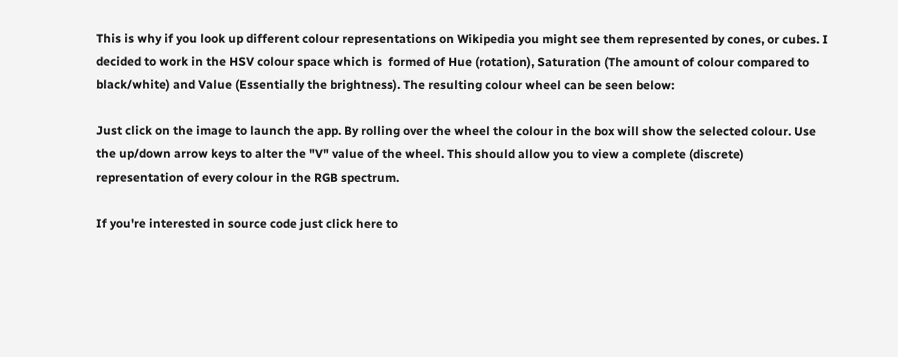This is why if you look up different colour representations on Wikipedia you might see them represented by cones, or cubes. I decided to work in the HSV colour space which is  formed of Hue (rotation), Saturation (The amount of colour compared to black/white) and Value (Essentially the brightness). The resulting colour wheel can be seen below:

Just click on the image to launch the app. By rolling over the wheel the colour in the box will show the selected colour. Use the up/down arrow keys to alter the "V" value of the wheel. This should allow you to view a complete (discrete) representation of every colour in the RGB spectrum.

If you're interested in source code just click here to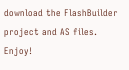download the FlashBuilder project and AS files. Enjoy!